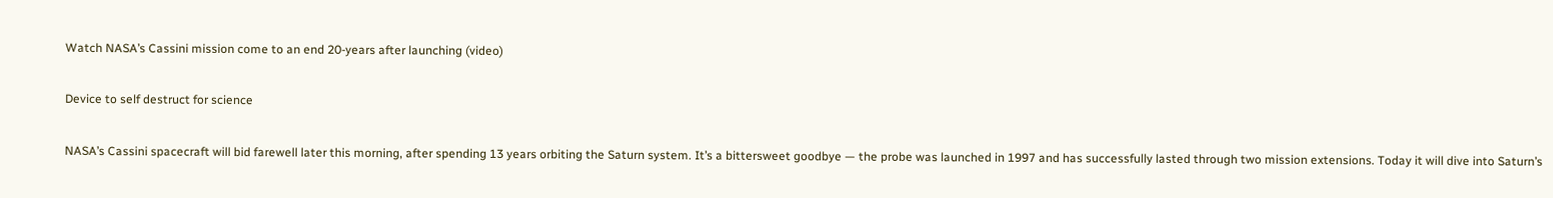Watch NASA’s Cassini mission come to an end 20-years after launching (video)

Device to self destruct for science

NASA’s Cassini spacecraft will bid farewell later this morning, after spending 13 years orbiting the Saturn system. It’s a bittersweet goodbye — the probe was launched in 1997 and has successfully lasted through two mission extensions. Today it will dive into Saturn’s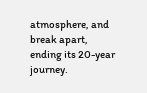atmosphere, and break apart, ending its 20-year journey.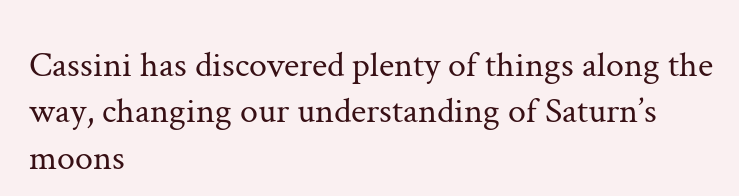Cassini has discovered plenty of things along the way, changing our understanding of Saturn’s moons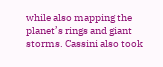while also mapping the planet’s rings and giant storms. Cassini also took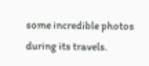some incredible photos during its travels.